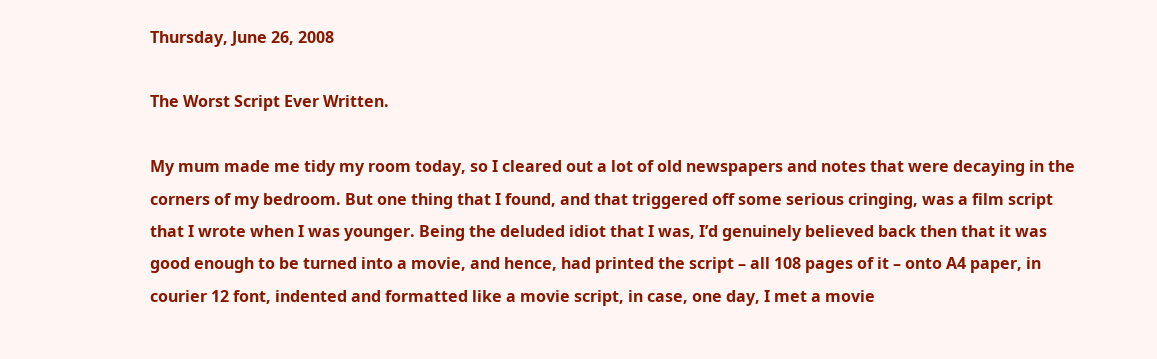Thursday, June 26, 2008

The Worst Script Ever Written.

My mum made me tidy my room today, so I cleared out a lot of old newspapers and notes that were decaying in the corners of my bedroom. But one thing that I found, and that triggered off some serious cringing, was a film script that I wrote when I was younger. Being the deluded idiot that I was, I’d genuinely believed back then that it was good enough to be turned into a movie, and hence, had printed the script – all 108 pages of it – onto A4 paper, in courier 12 font, indented and formatted like a movie script, in case, one day, I met a movie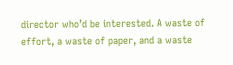director who’d be interested. A waste of effort, a waste of paper, and a waste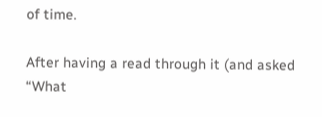of time.

After having a read through it (and asked “What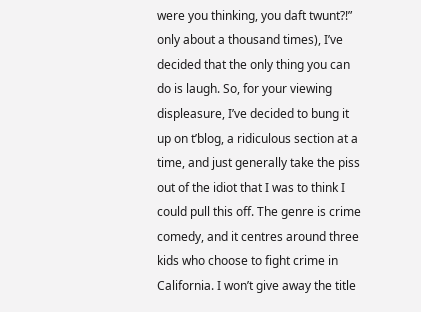were you thinking, you daft twunt?!” only about a thousand times), I’ve decided that the only thing you can do is laugh. So, for your viewing displeasure, I’ve decided to bung it up on t’blog, a ridiculous section at a time, and just generally take the piss out of the idiot that I was to think I could pull this off. The genre is crime comedy, and it centres around three kids who choose to fight crime in California. I won’t give away the title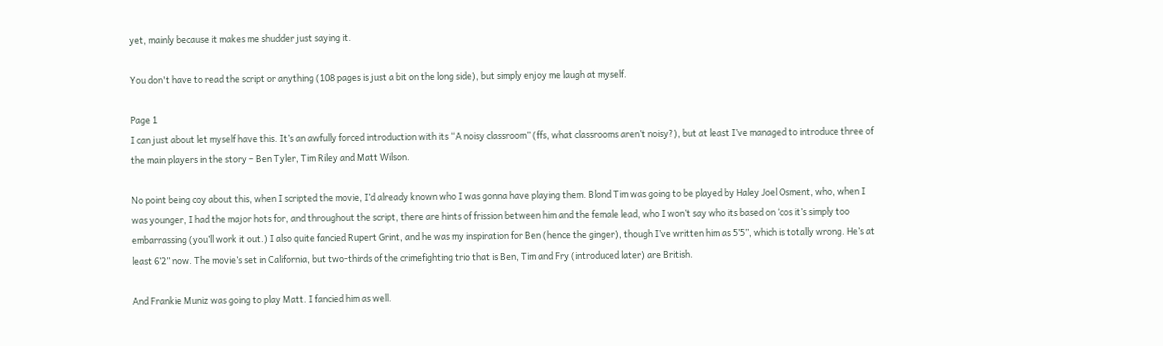yet, mainly because it makes me shudder just saying it.

You don't have to read the script or anything (108 pages is just a bit on the long side), but simply enjoy me laugh at myself.

Page 1
I can just about let myself have this. It’s an awfully forced introduction with its “A noisy classroom” (ffs, what classrooms aren’t noisy?), but at least I’ve managed to introduce three of the main players in the story – Ben Tyler, Tim Riley and Matt Wilson.

No point being coy about this, when I scripted the movie, I’d already known who I was gonna have playing them. Blond Tim was going to be played by Haley Joel Osment, who, when I was younger, I had the major hots for, and throughout the script, there are hints of frission between him and the female lead, who I won’t say who its based on ‘cos it’s simply too embarrassing (you’ll work it out.) I also quite fancied Rupert Grint, and he was my inspiration for Ben (hence the ginger), though I’ve written him as 5’5”, which is totally wrong. He’s at least 6’2” now. The movie’s set in California, but two-thirds of the crimefighting trio that is Ben, Tim and Fry (introduced later) are British.

And Frankie Muniz was going to play Matt. I fancied him as well.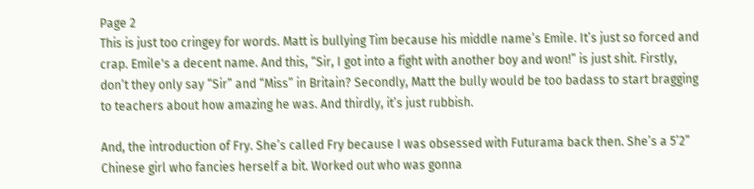Page 2
This is just too cringey for words. Matt is bullying Tim because his middle name’s Emile. It’s just so forced and crap. Emile's a decent name. And this, “Sir, I got into a fight with another boy and won!” is just shit. Firstly, don’t they only say “Sir” and “Miss” in Britain? Secondly, Matt the bully would be too badass to start bragging to teachers about how amazing he was. And thirdly, it’s just rubbish.

And, the introduction of Fry. She’s called Fry because I was obsessed with Futurama back then. She’s a 5’2” Chinese girl who fancies herself a bit. Worked out who was gonna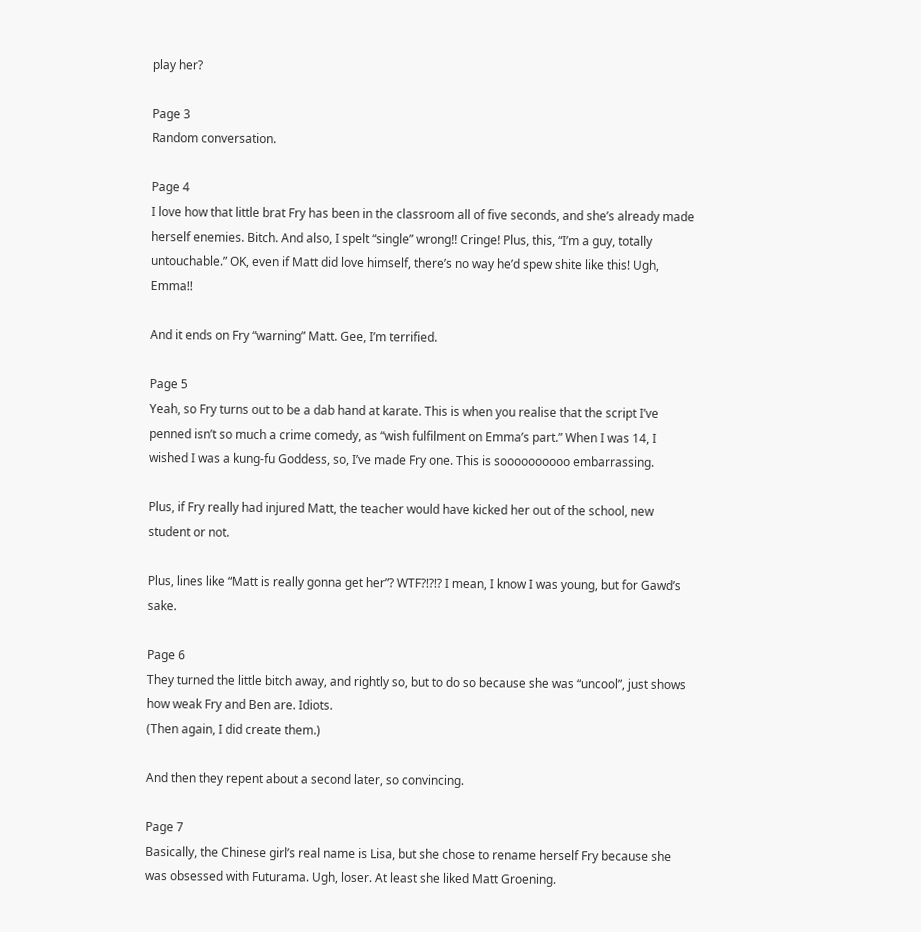play her?

Page 3
Random conversation.

Page 4
I love how that little brat Fry has been in the classroom all of five seconds, and she’s already made herself enemies. Bitch. And also, I spelt “single” wrong!! Cringe! Plus, this, “I’m a guy, totally untouchable.” OK, even if Matt did love himself, there’s no way he’d spew shite like this! Ugh, Emma!!

And it ends on Fry “warning” Matt. Gee, I’m terrified.

Page 5
Yeah, so Fry turns out to be a dab hand at karate. This is when you realise that the script I’ve penned isn’t so much a crime comedy, as “wish fulfilment on Emma’s part.” When I was 14, I wished I was a kung-fu Goddess, so, I’ve made Fry one. This is soooooooooo embarrassing.

Plus, if Fry really had injured Matt, the teacher would have kicked her out of the school, new student or not.

Plus, lines like “Matt is really gonna get her”? WTF?!?!? I mean, I know I was young, but for Gawd’s sake.

Page 6
They turned the little bitch away, and rightly so, but to do so because she was “uncool”, just shows how weak Fry and Ben are. Idiots.
(Then again, I did create them.)

And then they repent about a second later, so convincing.

Page 7
Basically, the Chinese girl’s real name is Lisa, but she chose to rename herself Fry because she was obsessed with Futurama. Ugh, loser. At least she liked Matt Groening.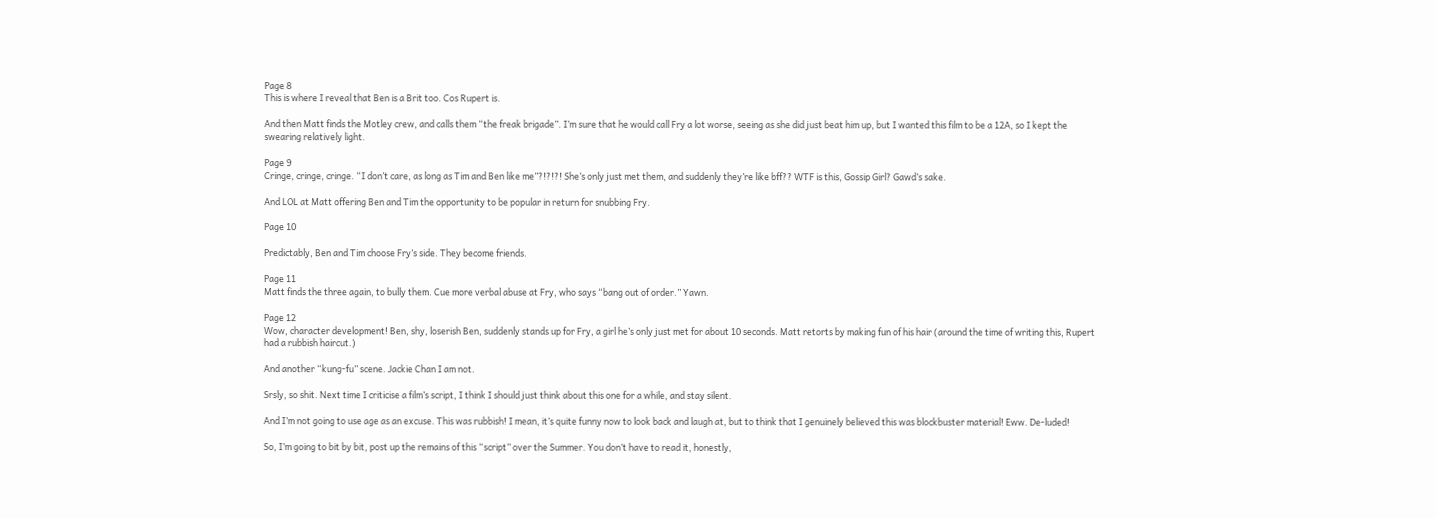Page 8
This is where I reveal that Ben is a Brit too. Cos Rupert is.

And then Matt finds the Motley crew, and calls them “the freak brigade”. I’m sure that he would call Fry a lot worse, seeing as she did just beat him up, but I wanted this film to be a 12A, so I kept the swearing relatively light.

Page 9
Cringe, cringe, cringe. “I don’t care, as long as Tim and Ben like me”?!?!?! She’s only just met them, and suddenly they’re like bff?? WTF is this, Gossip Girl? Gawd’s sake.

And LOL at Matt offering Ben and Tim the opportunity to be popular in return for snubbing Fry.

Page 10

Predictably, Ben and Tim choose Fry’s side. They become friends.

Page 11
Matt finds the three again, to bully them. Cue more verbal abuse at Fry, who says “bang out of order.” Yawn.

Page 12
Wow, character development! Ben, shy, loserish Ben, suddenly stands up for Fry, a girl he’s only just met for about 10 seconds. Matt retorts by making fun of his hair (around the time of writing this, Rupert had a rubbish haircut.)

And another “kung-fu” scene. Jackie Chan I am not.

Srsly, so shit. Next time I criticise a film’s script, I think I should just think about this one for a while, and stay silent.

And I’m not going to use age as an excuse. This was rubbish! I mean, it’s quite funny now to look back and laugh at, but to think that I genuinely believed this was blockbuster material! Eww. De-luded!

So, I’m going to bit by bit, post up the remains of this “script” over the Summer. You don’t have to read it, honestly,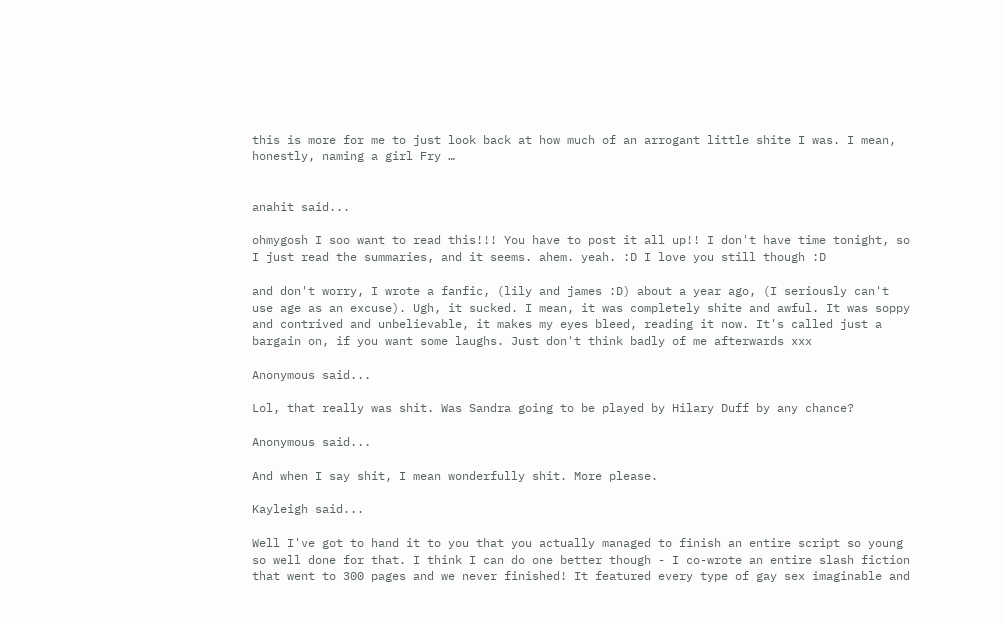this is more for me to just look back at how much of an arrogant little shite I was. I mean, honestly, naming a girl Fry …


anahit said...

ohmygosh I soo want to read this!!! You have to post it all up!! I don't have time tonight, so I just read the summaries, and it seems. ahem. yeah. :D I love you still though :D

and don't worry, I wrote a fanfic, (lily and james :D) about a year ago, (I seriously can't use age as an excuse). Ugh, it sucked. I mean, it was completely shite and awful. It was soppy and contrived and unbelievable, it makes my eyes bleed, reading it now. It's called just a bargain on, if you want some laughs. Just don't think badly of me afterwards xxx

Anonymous said...

Lol, that really was shit. Was Sandra going to be played by Hilary Duff by any chance?

Anonymous said...

And when I say shit, I mean wonderfully shit. More please.

Kayleigh said...

Well I've got to hand it to you that you actually managed to finish an entire script so young so well done for that. I think I can do one better though - I co-wrote an entire slash fiction that went to 300 pages and we never finished! It featured every type of gay sex imaginable and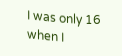I was only 16 when I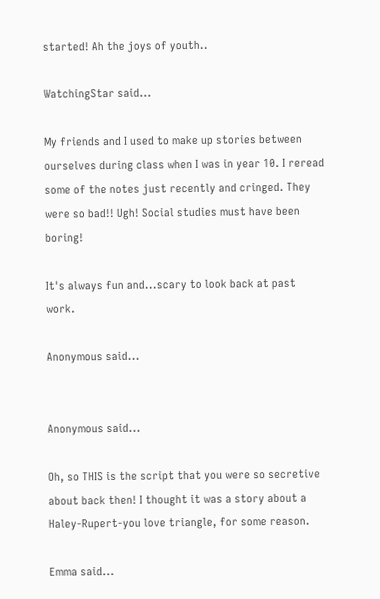started! Ah the joys of youth..

WatchingStar said...

My friends and I used to make up stories between ourselves during class when I was in year 10. I reread some of the notes just recently and cringed. They were so bad!! Ugh! Social studies must have been boring!

It's always fun and...scary to look back at past work.

Anonymous said...


Anonymous said...

Oh, so THIS is the script that you were so secretive about back then! I thought it was a story about a Haley-Rupert-you love triangle, for some reason.

Emma said...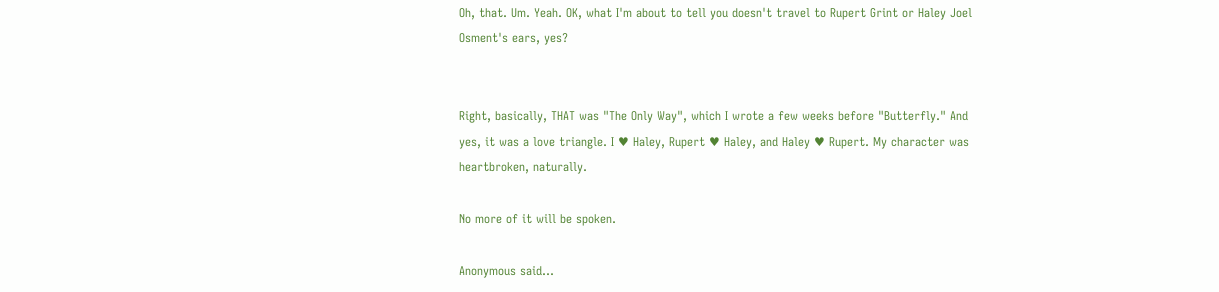Oh, that. Um. Yeah. OK, what I'm about to tell you doesn't travel to Rupert Grint or Haley Joel Osment's ears, yes?


Right, basically, THAT was "The Only Way", which I wrote a few weeks before "Butterfly." And yes, it was a love triangle. I ♥ Haley, Rupert ♥ Haley, and Haley ♥ Rupert. My character was heartbroken, naturally.

No more of it will be spoken.

Anonymous said...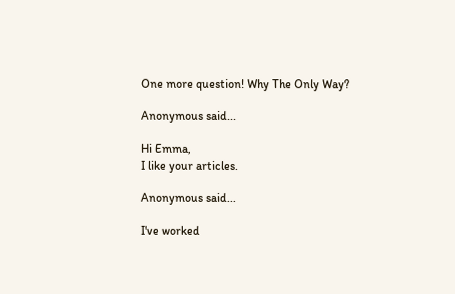One more question! Why The Only Way?

Anonymous said...

Hi Emma,
I like your articles.

Anonymous said...

I've worked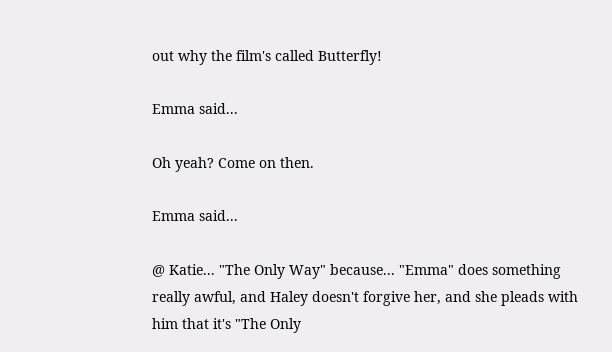out why the film's called Butterfly!

Emma said...

Oh yeah? Come on then.

Emma said...

@ Katie... "The Only Way" because... "Emma" does something really awful, and Haley doesn't forgive her, and she pleads with him that it's "The Only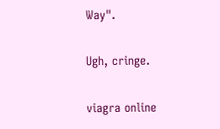Way".

Ugh, cringe.

viagra online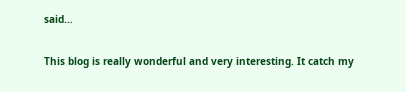said...

This blog is really wonderful and very interesting. It catch my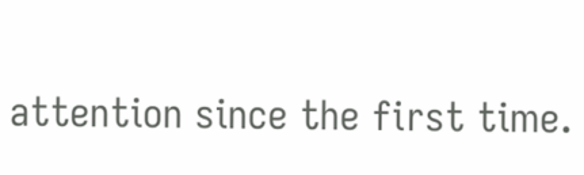attention since the first time.